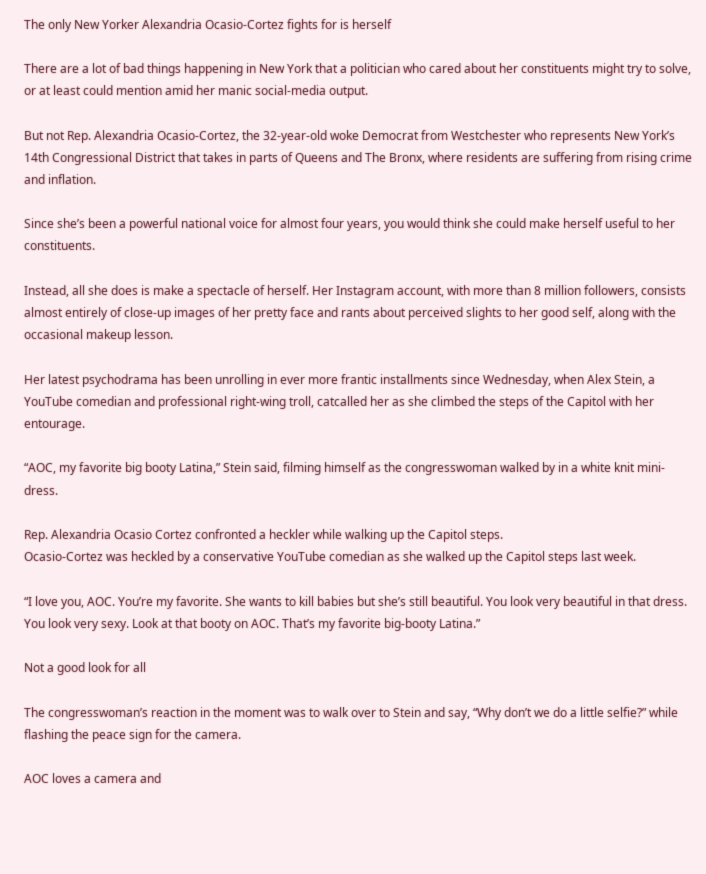The only New Yorker Alexandria Ocasio-Cortez fights for is herself

There are a lot of bad things happening in New York that a politician who cared about her constituents might try to solve, or at least could mention amid her manic social-media output.

But not Rep. Alexandria Ocasio-Cortez, the 32-year-old woke Democrat from Westchester who represents New York’s 14th Congressional District that takes in parts of Queens and The Bronx, where residents are suffering from rising crime and inflation.

Since she’s been a powerful national voice for almost four years, you would think she could make herself useful to her constituents.

Instead, all she does is make a spectacle of herself. Her Instagram account, with more than 8 million followers, consists almost entirely of close-up images of her pretty face and rants about perceived slights to her good self, along with the occasional makeup lesson.

Her latest psychodrama has been unrolling in ever more frantic installments since Wednesday, when Alex Stein, a YouTube comedian and professional right-wing troll, catcalled her as she climbed the steps of the Capitol with her entourage.

“AOC, my favorite big booty Latina,” Stein said, filming himself as the congresswoman walked by in a white knit mini-dress.

Rep. Alexandria Ocasio Cortez confronted a heckler while walking up the Capitol steps.
Ocasio-Cortez was heckled by a conservative YouTube comedian as she walked up the Capitol steps last week.

“I love you, AOC. You’re my favorite. She wants to kill babies but she’s still beautiful. You look very beautiful in that dress. You look very sexy. Look at that booty on AOC. That’s my favorite big-booty Latina.”

Not a good look for all

The congresswoman’s reaction in the moment was to walk over to Stein and say, “Why don’t we do a little selfie?” while flashing the peace sign for the camera.

AOC loves a camera and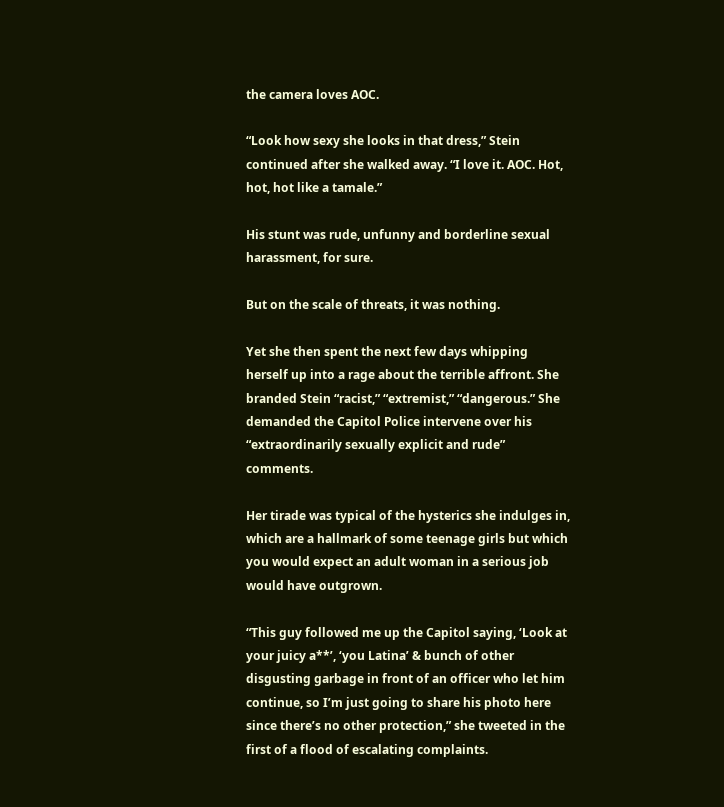the camera loves AOC.

“Look how sexy she looks in that dress,” Stein continued after she walked away. “I love it. AOC. Hot, hot, hot like a tamale.”

His stunt was rude, unfunny and borderline sexual harassment, for sure.

But on the scale of threats, it was nothing.

Yet she then spent the next few days whipping herself up into a rage about the terrible affront. She branded Stein “racist,” “extremist,” “dangerous.” She demanded the Capitol Police intervene over his “extraordinarily sexually explicit and rude” comments.

Her tirade was typical of the hysterics she indulges in, which are a hallmark of some teenage girls but which you would expect an adult woman in a serious job would have outgrown.

“This guy followed me up the Capitol saying, ‘Look at your juicy a**’, ‘you Latina’ & bunch of other disgusting garbage in front of an officer who let him continue, so I’m just going to share his photo here since there’s no other protection,” she tweeted in the first of a flood of escalating complaints.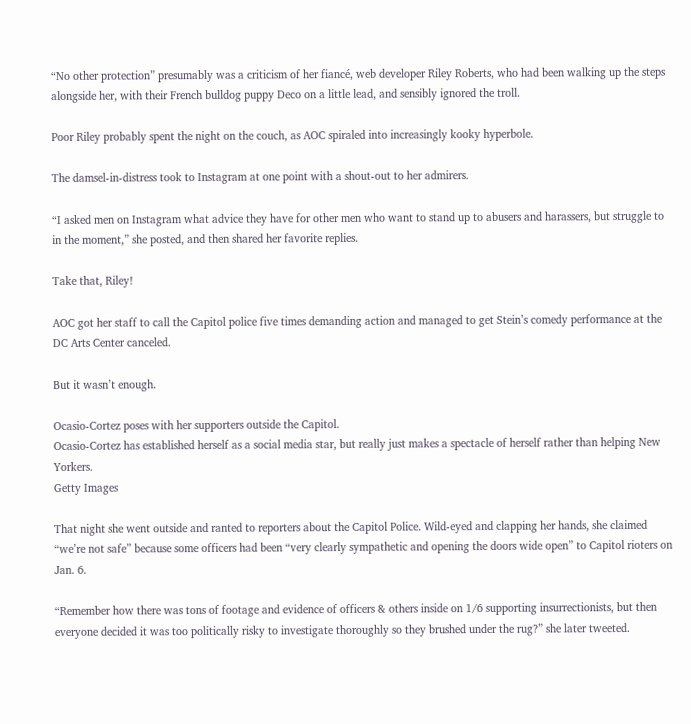“No other protection” presumably was a criticism of her fiancé, web developer Riley Roberts, who had been walking up the steps alongside her, with their French bulldog puppy Deco on a little lead, and sensibly ignored the troll.

Poor Riley probably spent the night on the couch, as AOC spiraled into increasingly kooky hyperbole.

The damsel-in-distress took to Instagram at one point with a shout-out to her admirers.

“I asked men on Instagram what advice they have for other men who want to stand up to abusers and harassers, but struggle to in the moment,” she posted, and then shared her favorite replies.

Take that, Riley!

AOC got her staff to call the Capitol police five times demanding action and managed to get Stein’s comedy performance at the DC Arts Center canceled.

But it wasn’t enough.

Ocasio-Cortez poses with her supporters outside the Capitol.
Ocasio-Cortez has established herself as a social media star, but really just makes a spectacle of herself rather than helping New Yorkers.
Getty Images

That night she went outside and ranted to reporters about the Capitol Police. Wild-eyed and clapping her hands, she claimed “we’re not safe” because some officers had been “very clearly sympathetic and opening the doors wide open” to Capitol rioters on Jan. 6.

“Remember how there was tons of footage and evidence of officers & others inside on 1/6 supporting insurrectionists, but then everyone decided it was too politically risky to investigate thoroughly so they brushed under the rug?” she later tweeted.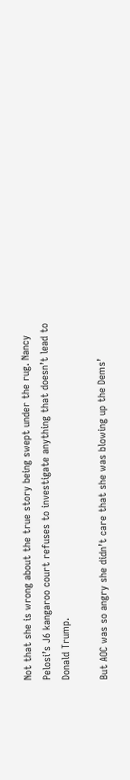Not that she is wrong about the true story being swept under the rug. Nancy Pelosi’s J6 kangaroo court refuses to investigate anything that doesn’t lead to Donald Trump.

But AOC was so angry she didn’t care that she was blowing up the Dems’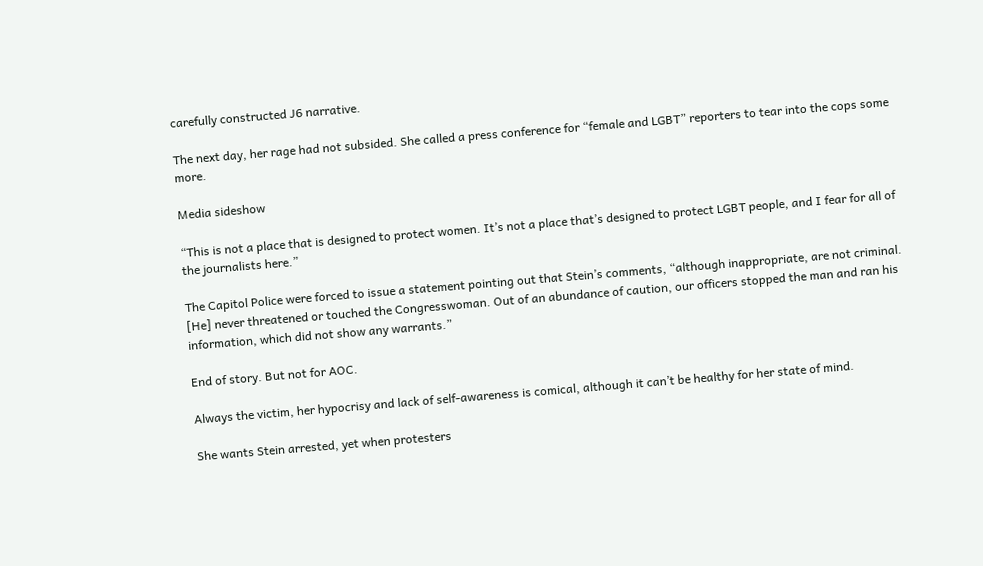carefully constructed J6 narrative.

The next day, her rage had not subsided. She called a press conference for “female and LGBT” reporters to tear into the cops some more.

Media sideshow

“This is not a place that is designed to protect women. It’s not a place that’s designed to protect LGBT people, and I fear for all of the journalists here.”

The Capitol Police were forced to issue a statement pointing out that Stein’s comments, “although inappropriate, are not criminal. [He] never threatened or touched the Congresswoman. Out of an abundance of caution, our officers stopped the man and ran his information, which did not show any warrants.”

End of story. But not for AOC.

Always the victim, her hypocrisy and lack of self-awareness is comical, although it can’t be healthy for her state of mind.

She wants Stein arrested, yet when protesters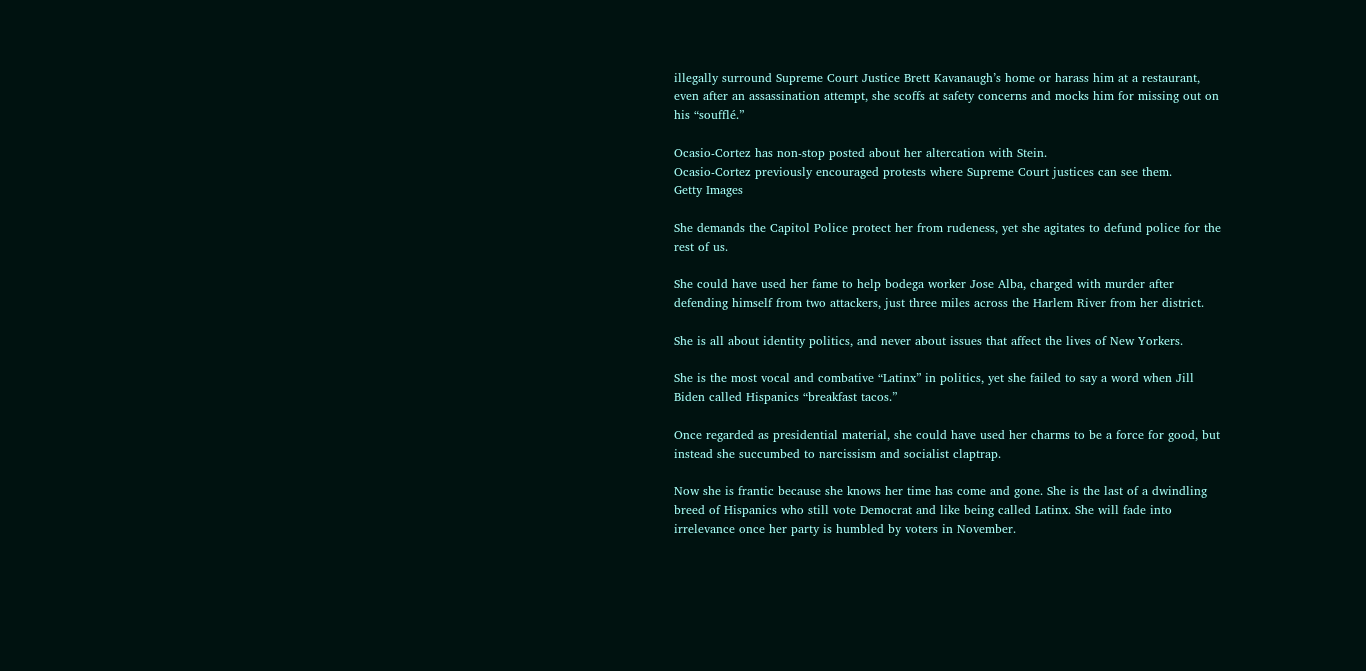illegally surround Supreme Court Justice Brett Kavanaugh’s home or harass him at a restaurant, even after an assassination attempt, she scoffs at safety concerns and mocks him for missing out on his “soufflé.”

Ocasio-Cortez has non-stop posted about her altercation with Stein.
Ocasio-Cortez previously encouraged protests where Supreme Court justices can see them.
Getty Images

She demands the Capitol Police protect her from rudeness, yet she agitates to defund police for the rest of us.

She could have used her fame to help bodega worker Jose Alba, charged with murder after defending himself from two attackers, just three miles across the Harlem River from her district.

She is all about identity politics, and never about issues that affect the lives of New Yorkers.

She is the most vocal and combative “Latinx” in politics, yet she failed to say a word when Jill Biden called Hispanics “breakfast tacos.”

Once regarded as presidential material, she could have used her charms to be a force for good, but instead she succumbed to narcissism and socialist claptrap.

Now she is frantic because she knows her time has come and gone. She is the last of a dwindling breed of Hispanics who still vote Democrat and like being called Latinx. She will fade into irrelevance once her party is humbled by voters in November.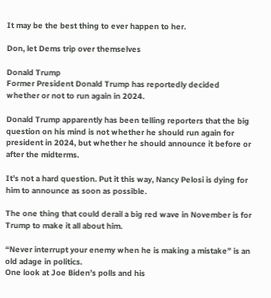It may be the best thing to ever happen to her.

Don, let Dems trip over themselves

Donald Trump
Former President Donald Trump has reportedly decided whether or not to run again in 2024.

Donald Trump apparently has been telling reporters that the big question on his mind is not whether he should run again for president in 2024, but whether he should announce it before or after the midterms.

It’s not a hard question. Put it this way, Nancy Pelosi is dying for him to announce as soon as possible.

The one thing that could derail a big red wave in November is for Trump to make it all about him.

“Never interrupt your enemy when he is making a mistake” is an old adage in politics.
One look at Joe Biden’s polls and his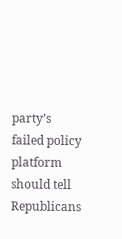party’s failed policy platform should tell Republicans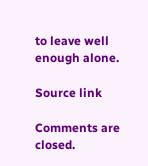to leave well enough alone.

Source link

Comments are closed.